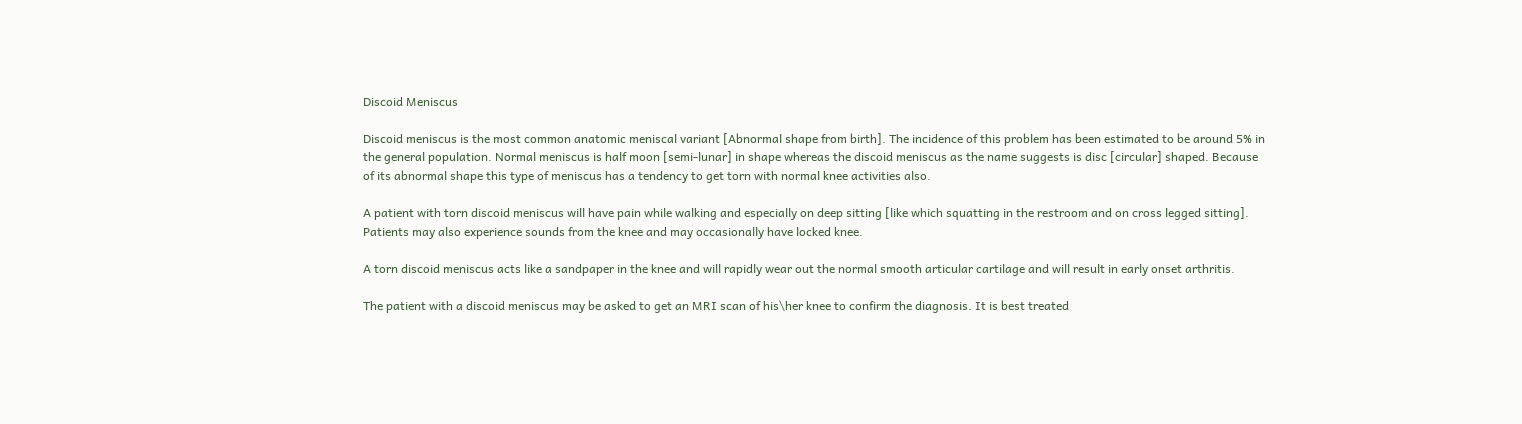Discoid Meniscus

Discoid meniscus is the most common anatomic meniscal variant [Abnormal shape from birth]. The incidence of this problem has been estimated to be around 5% in the general population. Normal meniscus is half moon [semi-lunar] in shape whereas the discoid meniscus as the name suggests is disc [circular] shaped. Because of its abnormal shape this type of meniscus has a tendency to get torn with normal knee activities also.

A patient with torn discoid meniscus will have pain while walking and especially on deep sitting [like which squatting in the restroom and on cross legged sitting]. Patients may also experience sounds from the knee and may occasionally have locked knee.

A torn discoid meniscus acts like a sandpaper in the knee and will rapidly wear out the normal smooth articular cartilage and will result in early onset arthritis.

The patient with a discoid meniscus may be asked to get an MRI scan of his\her knee to confirm the diagnosis. It is best treated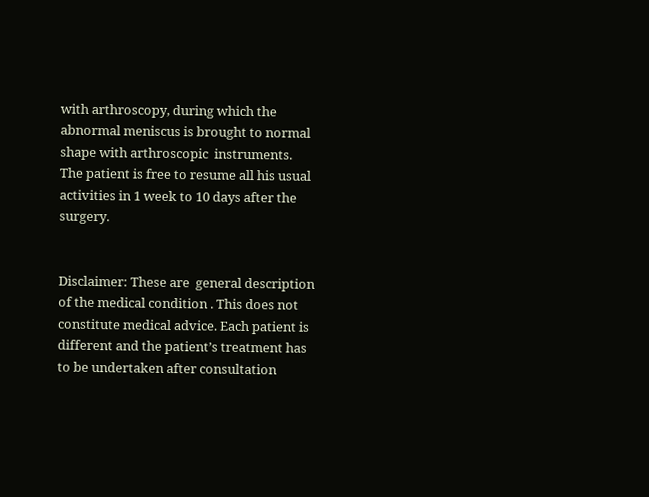with arthroscopy, during which the abnormal meniscus is brought to normal shape with arthroscopic  instruments. The patient is free to resume all his usual activities in 1 week to 10 days after the surgery.


Disclaimer: These are  general description of the medical condition . This does not constitute medical advice. Each patient is different and the patient’s treatment has to be undertaken after consultation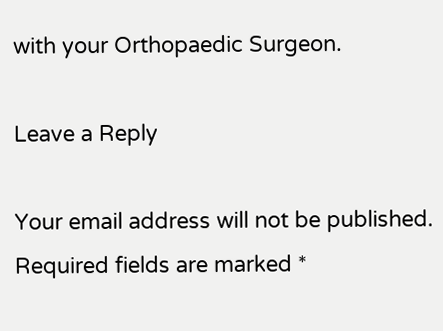with your Orthopaedic Surgeon.

Leave a Reply

Your email address will not be published. Required fields are marked *